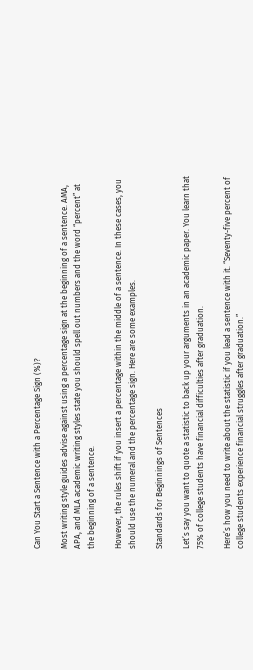Can You Start a Sentence with a Percentage Sign (%)?

Most writing style guides advise against using a percentage sign at the beginning of a sentence. AMA, APA, and MLA academic writing styles state you should spell out numbers and the word “percent” at the beginning of a sentence.

However, the rules shift if you insert a percentage within the middle of a sentence. In these cases, you should use the numeral and the percentage sign. Here are some examples.

Standards for Beginnings of Sentences

Let’s say you want to quote a statistic to back up your arguments in an academic paper. You learn that 75% of college students have financial difficulties after graduation.

Here’s how you need to write about the statistic if you lead a sentence with it. “Seventy-five percent of college students experience financial struggles after graduation.”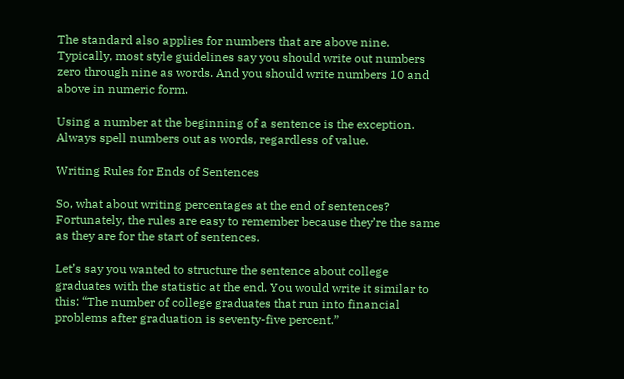The standard also applies for numbers that are above nine. Typically, most style guidelines say you should write out numbers zero through nine as words. And you should write numbers 10 and above in numeric form.

Using a number at the beginning of a sentence is the exception. Always spell numbers out as words, regardless of value.

Writing Rules for Ends of Sentences

So, what about writing percentages at the end of sentences? Fortunately, the rules are easy to remember because they’re the same as they are for the start of sentences.

Let’s say you wanted to structure the sentence about college graduates with the statistic at the end. You would write it similar to this: “The number of college graduates that run into financial problems after graduation is seventy-five percent.”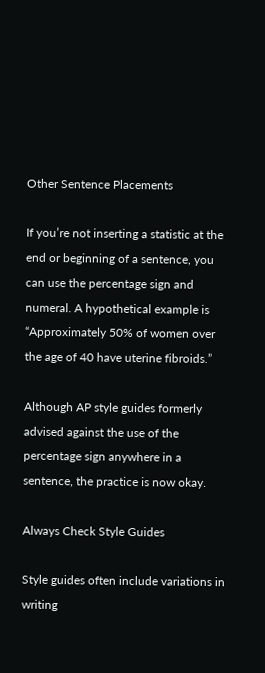Other Sentence Placements

If you’re not inserting a statistic at the end or beginning of a sentence, you can use the percentage sign and numeral. A hypothetical example is “Approximately 50% of women over the age of 40 have uterine fibroids.”

Although AP style guides formerly advised against the use of the percentage sign anywhere in a sentence, the practice is now okay.

Always Check Style Guides

Style guides often include variations in writing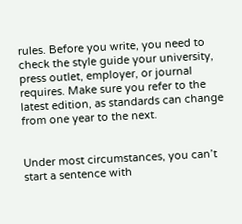rules. Before you write, you need to check the style guide your university, press outlet, employer, or journal requires. Make sure you refer to the latest edition, as standards can change from one year to the next.


Under most circumstances, you can’t start a sentence with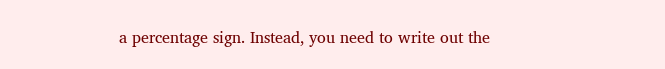a percentage sign. Instead, you need to write out the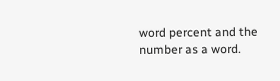word percent and the number as a word.